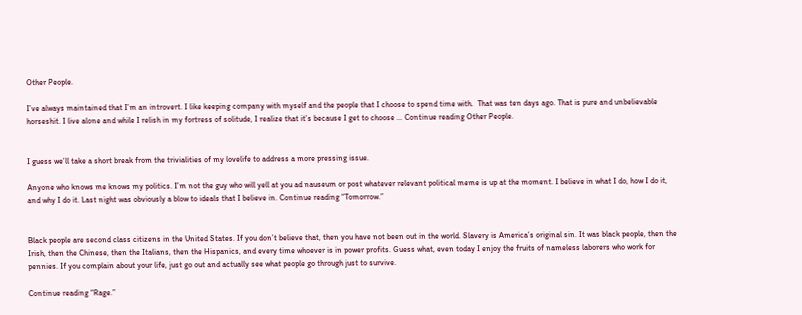Other People.

I’ve always maintained that I’m an introvert. I like keeping company with myself and the people that I choose to spend time with.  That was ten days ago. That is pure and unbelievable horseshit. I live alone and while I relish in my fortress of solitude, I realize that it’s because I get to choose … Continue reading Other People.


I guess we’ll take a short break from the trivialities of my lovelife to address a more pressing issue.

Anyone who knows me knows my politics. I’m not the guy who will yell at you ad nauseum or post whatever relevant political meme is up at the moment. I believe in what I do, how I do it, and why I do it. Last night was obviously a blow to ideals that I believe in. Continue reading “Tomorrow.”


Black people are second class citizens in the United States. If you don’t believe that, then you have not been out in the world. Slavery is America’s original sin. It was black people, then the Irish, then the Chinese, then the Italians, then the Hispanics, and every time whoever is in power profits. Guess what, even today I enjoy the fruits of nameless laborers who work for pennies. If you complain about your life, just go out and actually see what people go through just to survive.

Continue reading “Rage.”